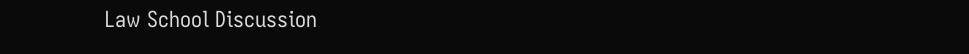Law School Discussion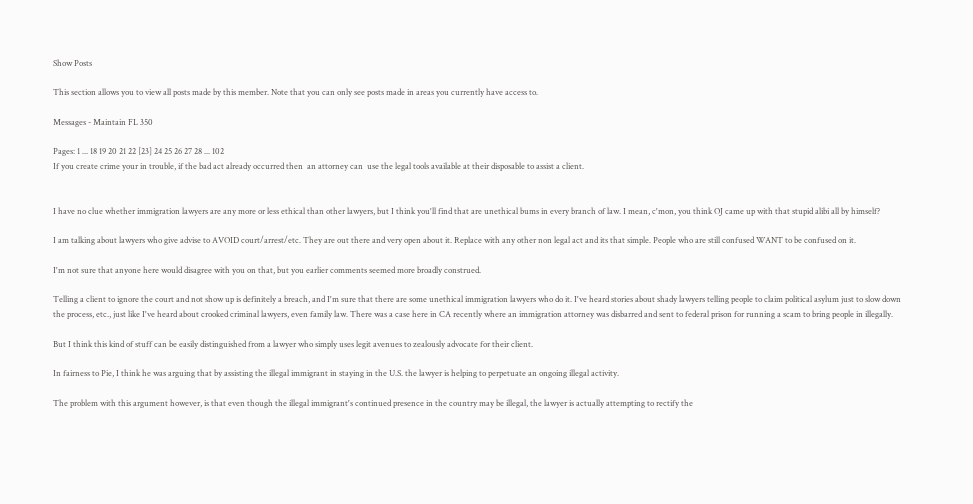Show Posts

This section allows you to view all posts made by this member. Note that you can only see posts made in areas you currently have access to.

Messages - Maintain FL 350

Pages: 1 ... 18 19 20 21 22 [23] 24 25 26 27 28 ... 102
If you create crime your in trouble, if the bad act already occurred then  an attorney can  use the legal tools available at their disposable to assist a client.


I have no clue whether immigration lawyers are any more or less ethical than other lawyers, but I think you'll find that are unethical bums in every branch of law. I mean, c'mon, you think OJ came up with that stupid alibi all by himself?

I am talking about lawyers who give advise to AVOID court/arrest/etc. They are out there and very open about it. Replace with any other non legal act and its that simple. People who are still confused WANT to be confused on it.

I'm not sure that anyone here would disagree with you on that, but you earlier comments seemed more broadly construed.

Telling a client to ignore the court and not show up is definitely a breach, and I'm sure that there are some unethical immigration lawyers who do it. I've heard stories about shady lawyers telling people to claim political asylum just to slow down the process, etc., just like I've heard about crooked criminal lawyers, even family law. There was a case here in CA recently where an immigration attorney was disbarred and sent to federal prison for running a scam to bring people in illegally.

But I think this kind of stuff can be easily distinguished from a lawyer who simply uses legit avenues to zealously advocate for their client.

In fairness to Pie, I think he was arguing that by assisting the illegal immigrant in staying in the U.S. the lawyer is helping to perpetuate an ongoing illegal activity.

The problem with this argument however, is that even though the illegal immigrant's continued presence in the country may be illegal, the lawyer is actually attempting to rectify the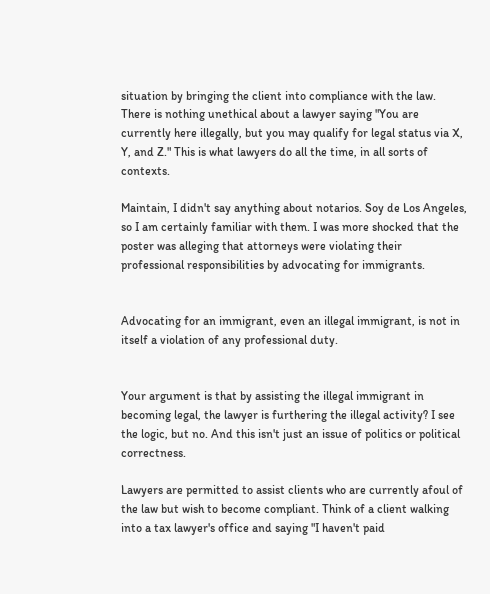situation by bringing the client into compliance with the law. There is nothing unethical about a lawyer saying "You are currently here illegally, but you may qualify for legal status via X, Y, and Z." This is what lawyers do all the time, in all sorts of contexts.

Maintain, I didn't say anything about notarios. Soy de Los Angeles, so I am certainly familiar with them. I was more shocked that the poster was alleging that attorneys were violating their professional responsibilities by advocating for immigrants.


Advocating for an immigrant, even an illegal immigrant, is not in itself a violation of any professional duty.


Your argument is that by assisting the illegal immigrant in becoming legal, the lawyer is furthering the illegal activity? I see the logic, but no. And this isn't just an issue of politics or political correctness.

Lawyers are permitted to assist clients who are currently afoul of the law but wish to become compliant. Think of a client walking into a tax lawyer's office and saying "I haven't paid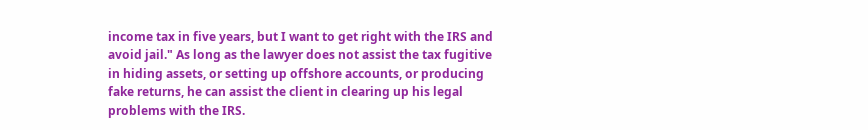income tax in five years, but I want to get right with the IRS and avoid jail." As long as the lawyer does not assist the tax fugitive in hiding assets, or setting up offshore accounts, or producing fake returns, he can assist the client in clearing up his legal problems with the IRS.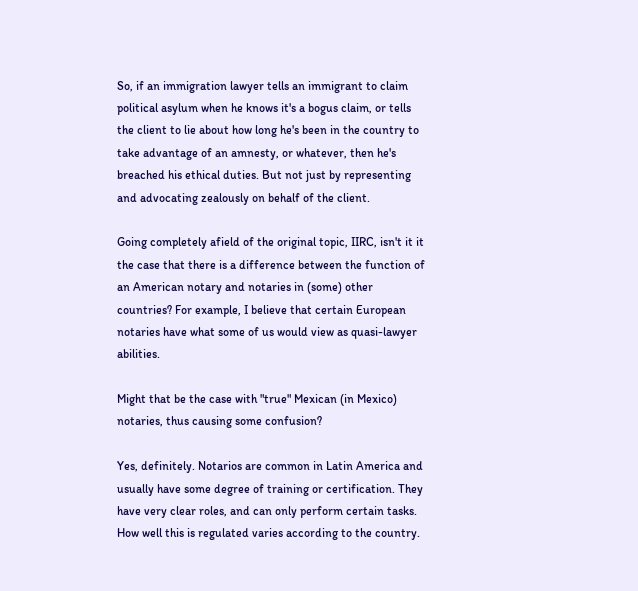So, if an immigration lawyer tells an immigrant to claim political asylum when he knows it's a bogus claim, or tells the client to lie about how long he's been in the country to take advantage of an amnesty, or whatever, then he's breached his ethical duties. But not just by representing and advocating zealously on behalf of the client.

Going completely afield of the original topic, IIRC, isn't it it the case that there is a difference between the function of an American notary and notaries in (some) other countries? For example, I believe that certain European notaries have what some of us would view as quasi-lawyer abilities.

Might that be the case with "true" Mexican (in Mexico) notaries, thus causing some confusion?

Yes, definitely. Notarios are common in Latin America and usually have some degree of training or certification. They have very clear roles, and can only perform certain tasks. How well this is regulated varies according to the country.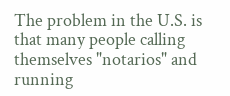The problem in the U.S. is that many people calling themselves "notarios" and running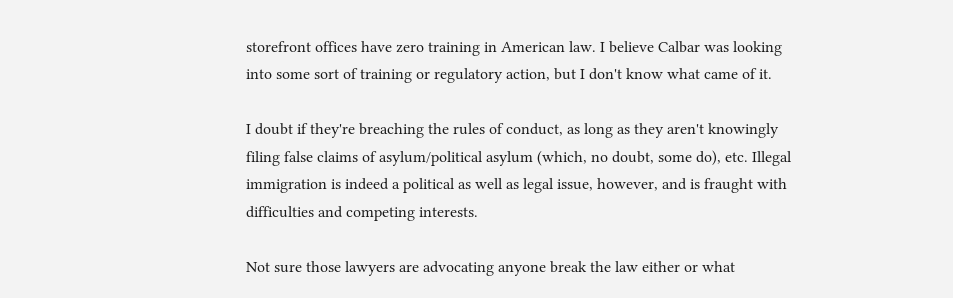storefront offices have zero training in American law. I believe Calbar was looking into some sort of training or regulatory action, but I don't know what came of it.

I doubt if they're breaching the rules of conduct, as long as they aren't knowingly filing false claims of asylum/political asylum (which, no doubt, some do), etc. Illegal immigration is indeed a political as well as legal issue, however, and is fraught with difficulties and competing interests.

Not sure those lawyers are advocating anyone break the law either or what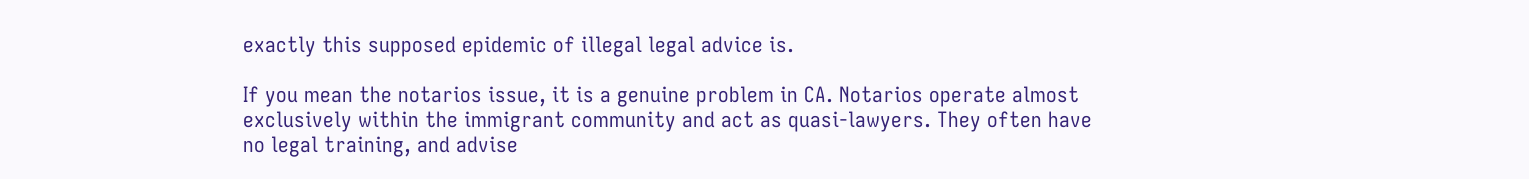exactly this supposed epidemic of illegal legal advice is.

If you mean the notarios issue, it is a genuine problem in CA. Notarios operate almost exclusively within the immigrant community and act as quasi-lawyers. They often have no legal training, and advise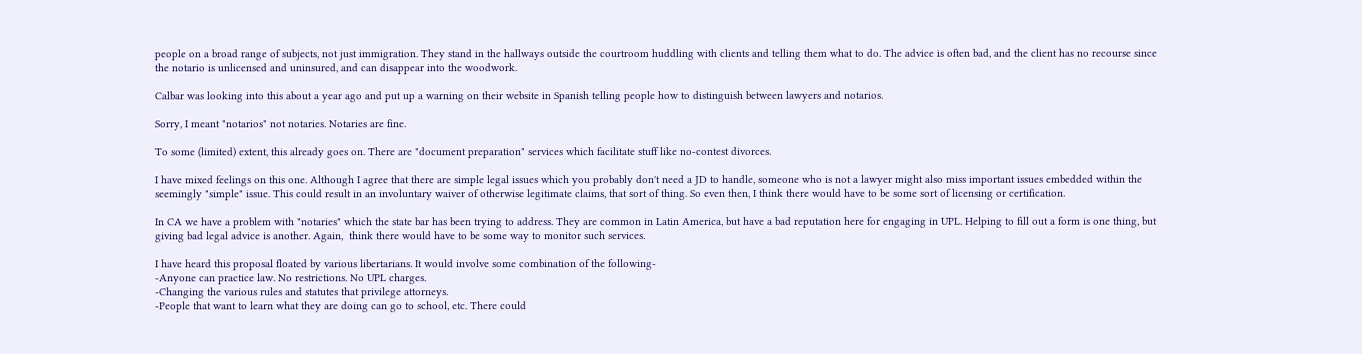people on a broad range of subjects, not just immigration. They stand in the hallways outside the courtroom huddling with clients and telling them what to do. The advice is often bad, and the client has no recourse since the notario is unlicensed and uninsured, and can disappear into the woodwork.

Calbar was looking into this about a year ago and put up a warning on their website in Spanish telling people how to distinguish between lawyers and notarios.

Sorry, I meant "notarios" not notaries. Notaries are fine.

To some (limited) extent, this already goes on. There are "document preparation" services which facilitate stuff like no-contest divorces.

I have mixed feelings on this one. Although I agree that there are simple legal issues which you probably don't need a JD to handle, someone who is not a lawyer might also miss important issues embedded within the seemingly "simple" issue. This could result in an involuntary waiver of otherwise legitimate claims, that sort of thing. So even then, I think there would have to be some sort of licensing or certification.

In CA we have a problem with "notaries" which the state bar has been trying to address. They are common in Latin America, but have a bad reputation here for engaging in UPL. Helping to fill out a form is one thing, but giving bad legal advice is another. Again,  think there would have to be some way to monitor such services.

I have heard this proposal floated by various libertarians. It would involve some combination of the following-
-Anyone can practice law. No restrictions. No UPL charges.
-Changing the various rules and statutes that privilege attorneys.
-People that want to learn what they are doing can go to school, etc. There could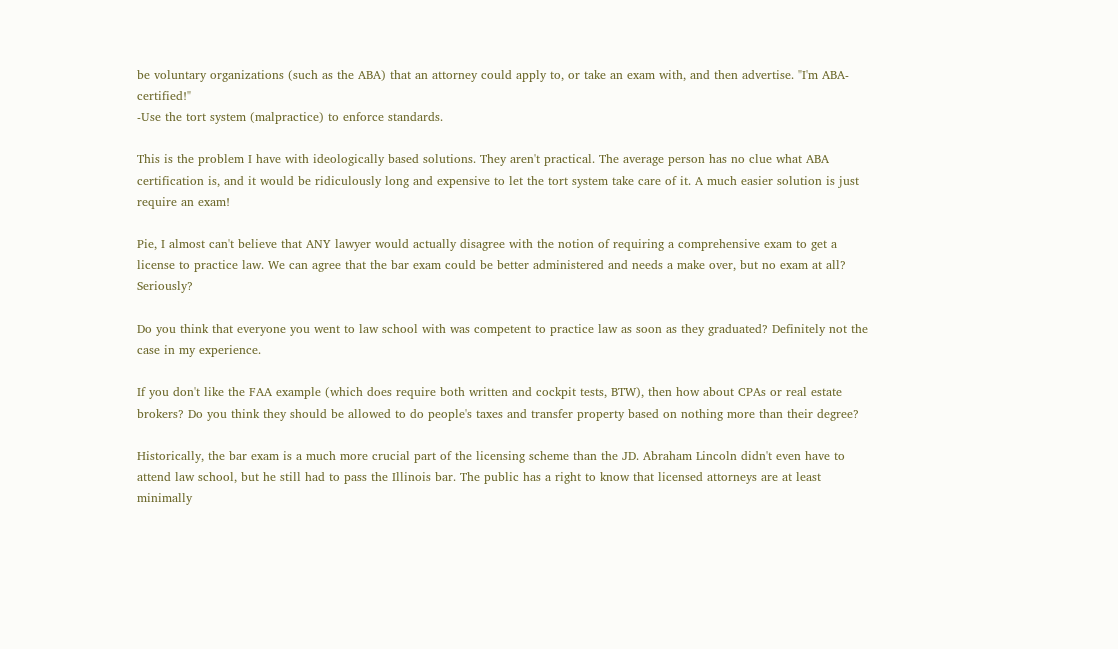be voluntary organizations (such as the ABA) that an attorney could apply to, or take an exam with, and then advertise. "I'm ABA-certified!"
-Use the tort system (malpractice) to enforce standards.

This is the problem I have with ideologically based solutions. They aren't practical. The average person has no clue what ABA certification is, and it would be ridiculously long and expensive to let the tort system take care of it. A much easier solution is just require an exam!

Pie, I almost can't believe that ANY lawyer would actually disagree with the notion of requiring a comprehensive exam to get a license to practice law. We can agree that the bar exam could be better administered and needs a make over, but no exam at all? Seriously?

Do you think that everyone you went to law school with was competent to practice law as soon as they graduated? Definitely not the case in my experience.

If you don't like the FAA example (which does require both written and cockpit tests, BTW), then how about CPAs or real estate brokers? Do you think they should be allowed to do people's taxes and transfer property based on nothing more than their degree?

Historically, the bar exam is a much more crucial part of the licensing scheme than the JD. Abraham Lincoln didn't even have to attend law school, but he still had to pass the Illinois bar. The public has a right to know that licensed attorneys are at least minimally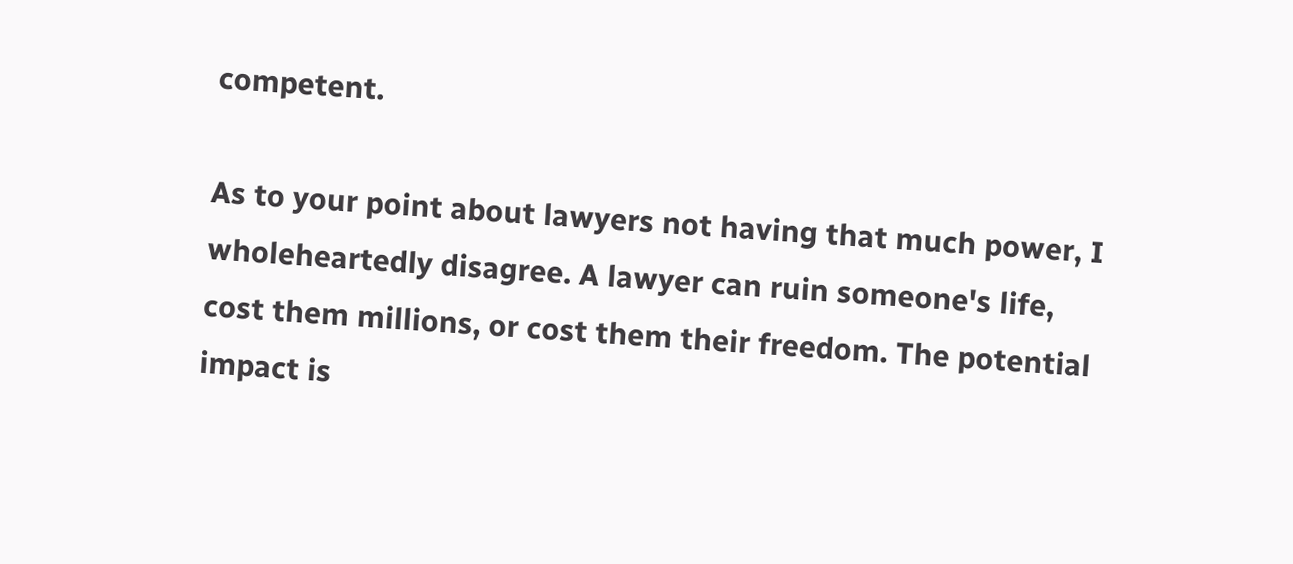competent.

As to your point about lawyers not having that much power, I wholeheartedly disagree. A lawyer can ruin someone's life, cost them millions, or cost them their freedom. The potential impact is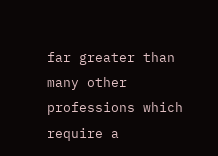far greater than many other professions which require a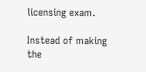licensing exam.

Instead of making the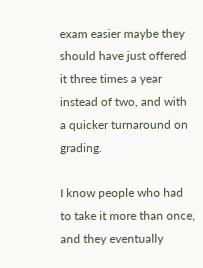exam easier maybe they should have just offered it three times a year instead of two, and with a quicker turnaround on grading.

I know people who had to take it more than once, and they eventually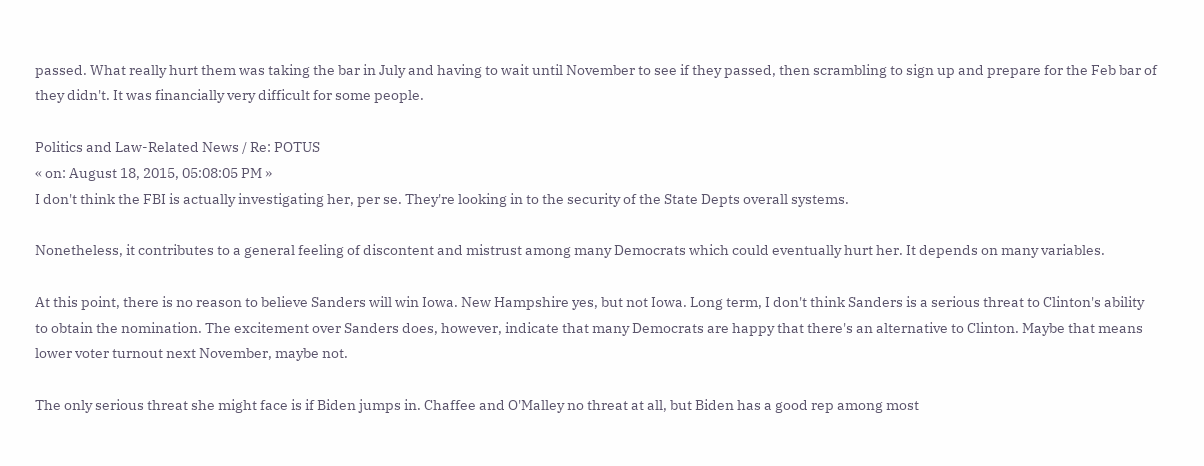passed. What really hurt them was taking the bar in July and having to wait until November to see if they passed, then scrambling to sign up and prepare for the Feb bar of they didn't. It was financially very difficult for some people.

Politics and Law-Related News / Re: POTUS
« on: August 18, 2015, 05:08:05 PM »
I don't think the FBI is actually investigating her, per se. They're looking in to the security of the State Depts overall systems.

Nonetheless, it contributes to a general feeling of discontent and mistrust among many Democrats which could eventually hurt her. It depends on many variables.

At this point, there is no reason to believe Sanders will win Iowa. New Hampshire yes, but not Iowa. Long term, I don't think Sanders is a serious threat to Clinton's ability to obtain the nomination. The excitement over Sanders does, however, indicate that many Democrats are happy that there's an alternative to Clinton. Maybe that means lower voter turnout next November, maybe not.

The only serious threat she might face is if Biden jumps in. Chaffee and O'Malley no threat at all, but Biden has a good rep among most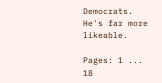Democrats. He's far more likeable.

Pages: 1 ... 18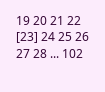19 20 21 22 [23] 24 25 26 27 28 ... 102